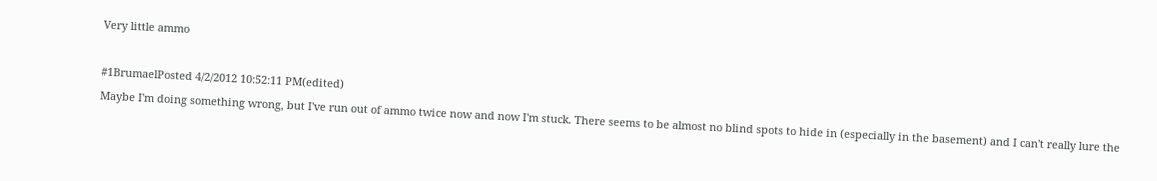Very little ammo

#1BrumaelPosted 4/2/2012 10:52:11 PM(edited)
Maybe I'm doing something wrong, but I've run out of ammo twice now and now I'm stuck. There seems to be almost no blind spots to hide in (especially in the basement) and I can't really lure the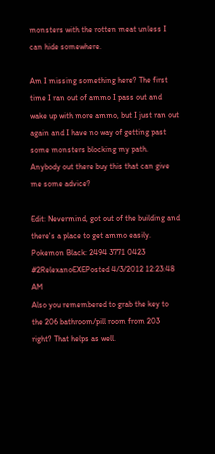monsters with the rotten meat unless I can hide somewhere.

Am I missing something here? The first time I ran out of ammo I pass out and wake up with more ammo, but I just ran out again and I have no way of getting past some monsters blocking my path. Anybody out there buy this that can give me some advice?

Edit: Nevermind, got out of the building and there's a place to get ammo easily.
Pokemon Black: 2494 3771 0423
#2RelexanoEXEPosted 4/3/2012 12:23:48 AM
Also you remembered to grab the key to the 206 bathroom/pill room from 203 right? That helps as well.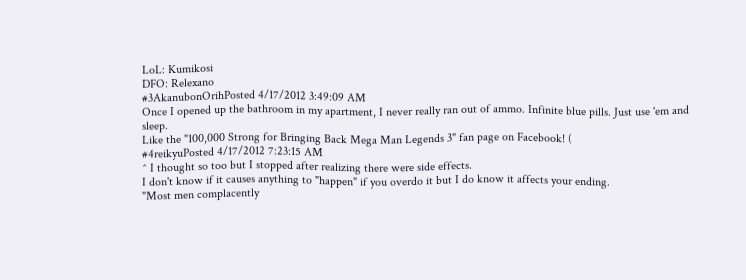LoL: Kumikosi
DFO: Relexano
#3AkanubonOrihPosted 4/17/2012 3:49:09 AM
Once I opened up the bathroom in my apartment, I never really ran out of ammo. Infinite blue pills. Just use 'em and sleep.
Like the "100,000 Strong for Bringing Back Mega Man Legends 3" fan page on Facebook! (
#4reikyuPosted 4/17/2012 7:23:15 AM
^ I thought so too but I stopped after realizing there were side effects.
I don't know if it causes anything to "happen" if you overdo it but I do know it affects your ending.
"Most men complacently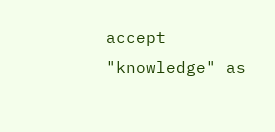accept "knowledge" as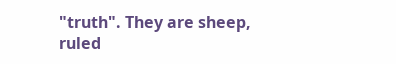"truth". They are sheep, ruled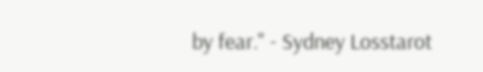by fear." - Sydney Losstarot